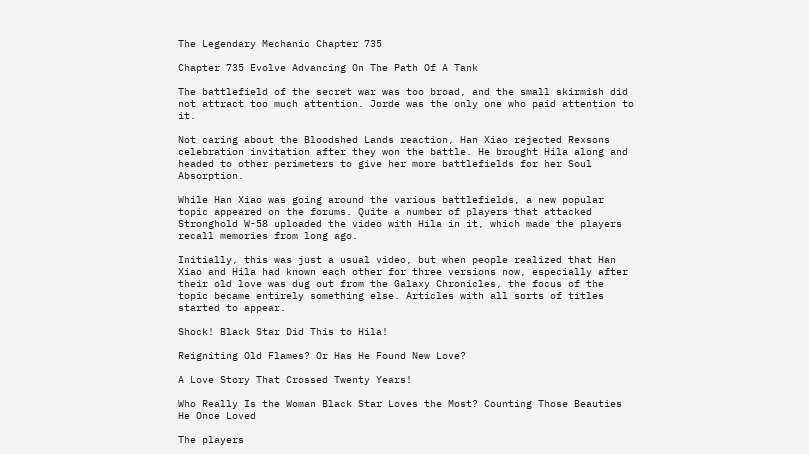The Legendary Mechanic Chapter 735

Chapter 735 Evolve Advancing On The Path Of A Tank

The battlefield of the secret war was too broad, and the small skirmish did not attract too much attention. Jorde was the only one who paid attention to it.

Not caring about the Bloodshed Lands reaction, Han Xiao rejected Rexsons celebration invitation after they won the battle. He brought Hila along and headed to other perimeters to give her more battlefields for her Soul Absorption.

While Han Xiao was going around the various battlefields, a new popular topic appeared on the forums. Quite a number of players that attacked Stronghold W-58 uploaded the video with Hila in it, which made the players recall memories from long ago.

Initially, this was just a usual video, but when people realized that Han Xiao and Hila had known each other for three versions now, especially after their old love was dug out from the Galaxy Chronicles, the focus of the topic became entirely something else. Articles with all sorts of titles started to appear.

Shock! Black Star Did This to Hila!

Reigniting Old Flames? Or Has He Found New Love?

A Love Story That Crossed Twenty Years!

Who Really Is the Woman Black Star Loves the Most? Counting Those Beauties He Once Loved

The players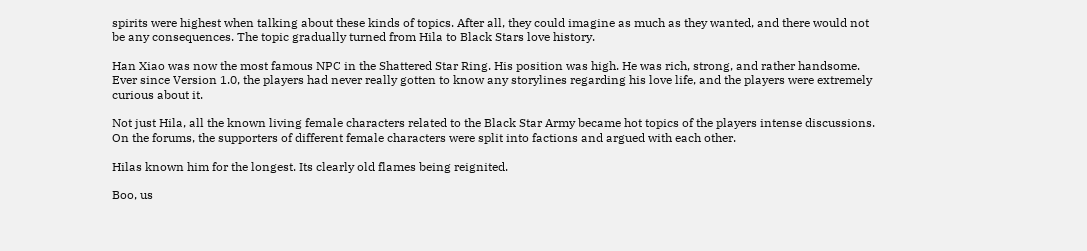spirits were highest when talking about these kinds of topics. After all, they could imagine as much as they wanted, and there would not be any consequences. The topic gradually turned from Hila to Black Stars love history.

Han Xiao was now the most famous NPC in the Shattered Star Ring. His position was high. He was rich, strong, and rather handsome. Ever since Version 1.0, the players had never really gotten to know any storylines regarding his love life, and the players were extremely curious about it.

Not just Hila, all the known living female characters related to the Black Star Army became hot topics of the players intense discussions. On the forums, the supporters of different female characters were split into factions and argued with each other.

Hilas known him for the longest. Its clearly old flames being reignited.

Boo, us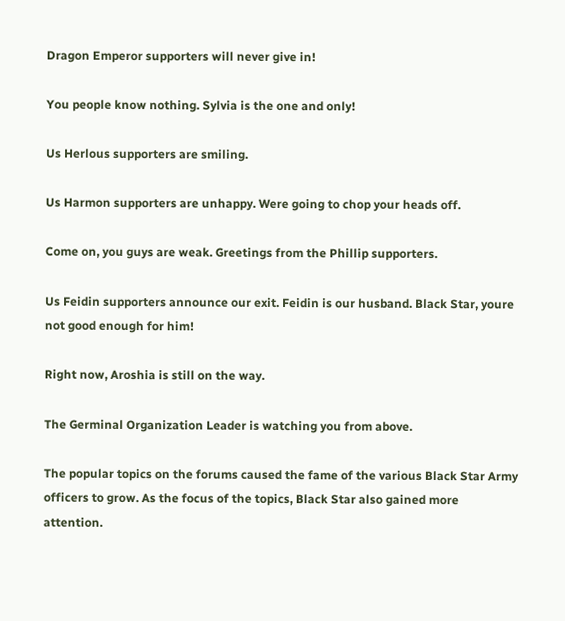Dragon Emperor supporters will never give in!

You people know nothing. Sylvia is the one and only!

Us Herlous supporters are smiling.

Us Harmon supporters are unhappy. Were going to chop your heads off.

Come on, you guys are weak. Greetings from the Phillip supporters.

Us Feidin supporters announce our exit. Feidin is our husband. Black Star, youre not good enough for him!

Right now, Aroshia is still on the way.

The Germinal Organization Leader is watching you from above.

The popular topics on the forums caused the fame of the various Black Star Army officers to grow. As the focus of the topics, Black Star also gained more attention.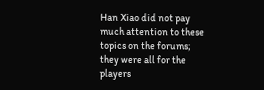Han Xiao did not pay much attention to these topics on the forums; they were all for the players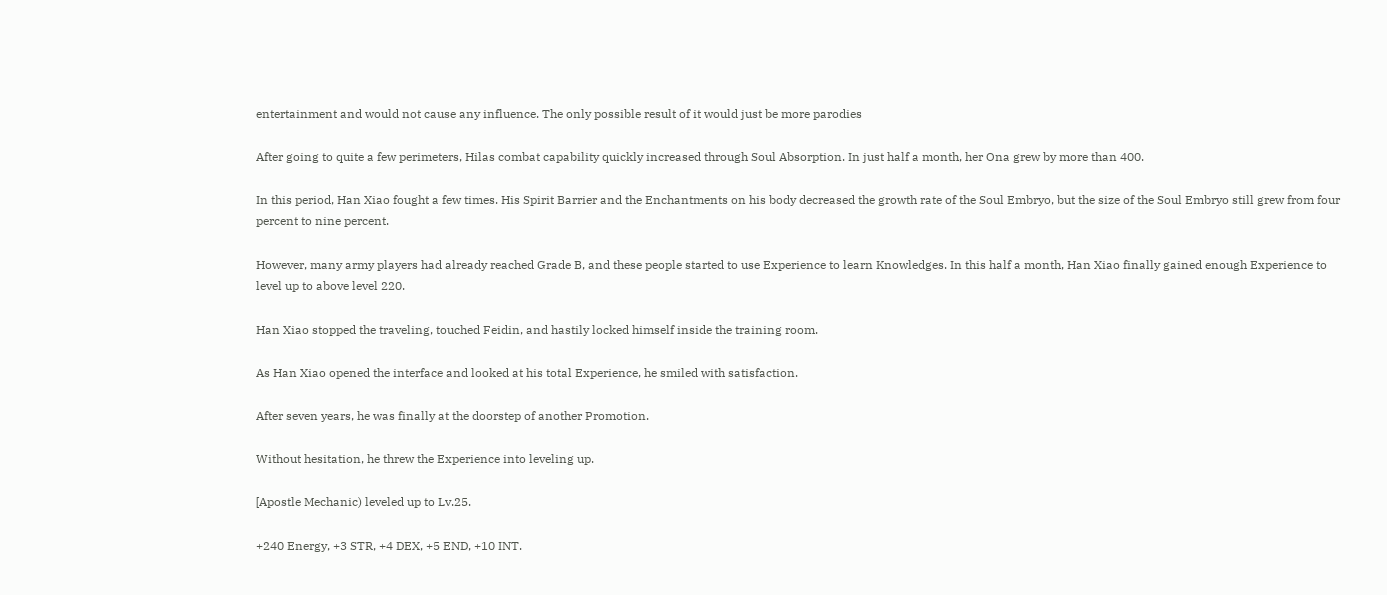entertainment and would not cause any influence. The only possible result of it would just be more parodies

After going to quite a few perimeters, Hilas combat capability quickly increased through Soul Absorption. In just half a month, her Ona grew by more than 400.

In this period, Han Xiao fought a few times. His Spirit Barrier and the Enchantments on his body decreased the growth rate of the Soul Embryo, but the size of the Soul Embryo still grew from four percent to nine percent.

However, many army players had already reached Grade B, and these people started to use Experience to learn Knowledges. In this half a month, Han Xiao finally gained enough Experience to level up to above level 220.

Han Xiao stopped the traveling, touched Feidin, and hastily locked himself inside the training room.

As Han Xiao opened the interface and looked at his total Experience, he smiled with satisfaction.

After seven years, he was finally at the doorstep of another Promotion.

Without hesitation, he threw the Experience into leveling up.

[Apostle Mechanic) leveled up to Lv.25.

+240 Energy, +3 STR, +4 DEX, +5 END, +10 INT.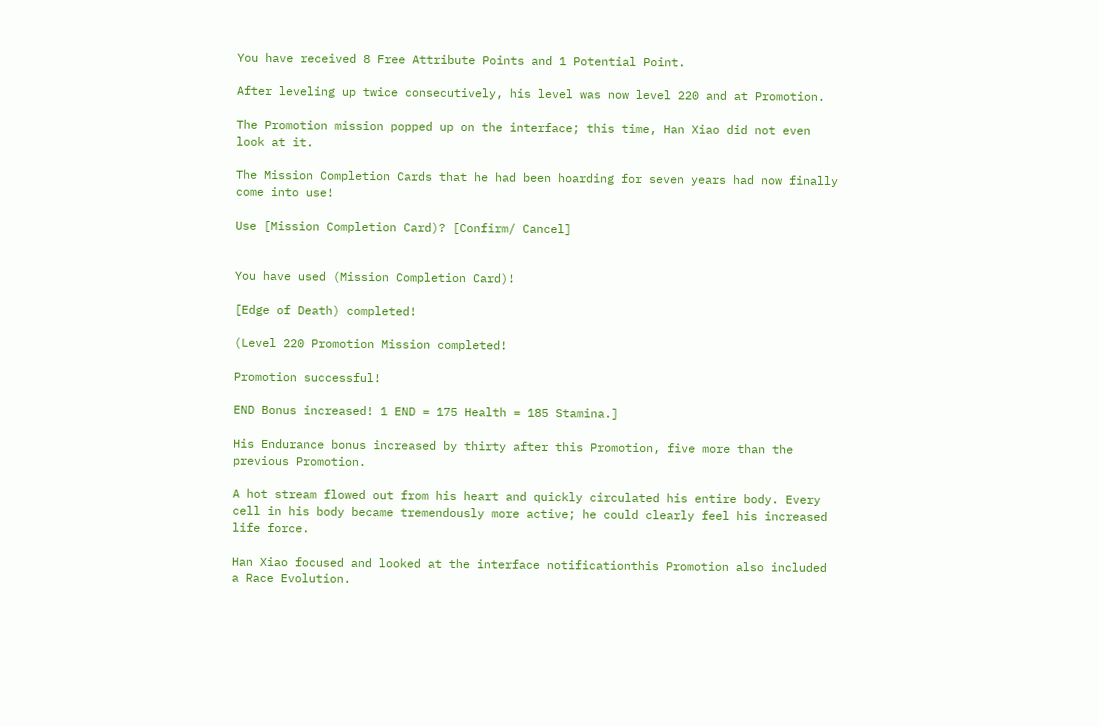You have received 8 Free Attribute Points and 1 Potential Point.

After leveling up twice consecutively, his level was now level 220 and at Promotion.

The Promotion mission popped up on the interface; this time, Han Xiao did not even look at it.

The Mission Completion Cards that he had been hoarding for seven years had now finally come into use!

Use [Mission Completion Card)? [Confirm/ Cancel]


You have used (Mission Completion Card)!

[Edge of Death) completed!

(Level 220 Promotion Mission completed!

Promotion successful!

END Bonus increased! 1 END = 175 Health = 185 Stamina.]

His Endurance bonus increased by thirty after this Promotion, five more than the previous Promotion.

A hot stream flowed out from his heart and quickly circulated his entire body. Every cell in his body became tremendously more active; he could clearly feel his increased life force.

Han Xiao focused and looked at the interface notificationthis Promotion also included a Race Evolution.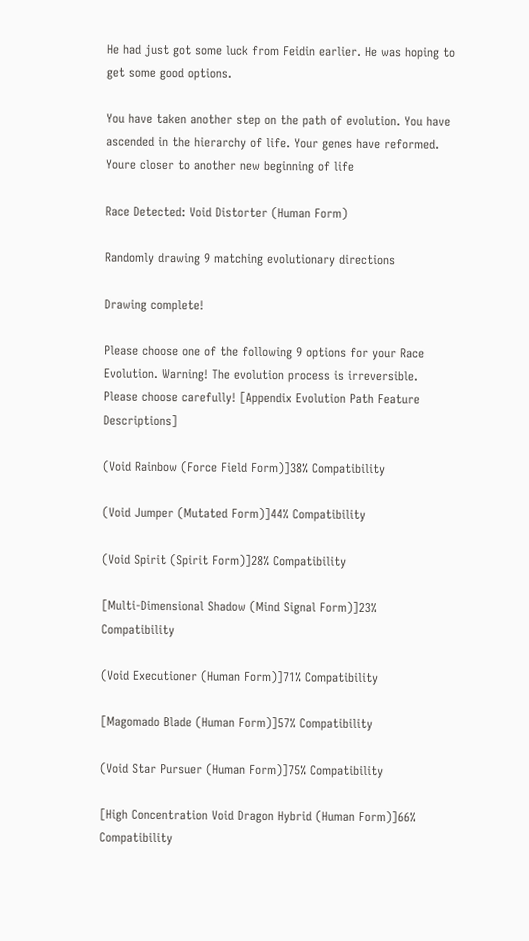He had just got some luck from Feidin earlier. He was hoping to get some good options.

You have taken another step on the path of evolution. You have ascended in the hierarchy of life. Your genes have reformed. Youre closer to another new beginning of life

Race Detected: Void Distorter (Human Form)

Randomly drawing 9 matching evolutionary directions

Drawing complete!

Please choose one of the following 9 options for your Race Evolution. Warning! The evolution process is irreversible. Please choose carefully! [Appendix Evolution Path Feature Descriptions]

(Void Rainbow (Force Field Form)]38% Compatibility

(Void Jumper (Mutated Form)]44% Compatibility

(Void Spirit (Spirit Form)]28% Compatibility

[Multi-Dimensional Shadow (Mind Signal Form)]23% Compatibility

(Void Executioner (Human Form)]71% Compatibility

[Magomado Blade (Human Form)]57% Compatibility

(Void Star Pursuer (Human Form)]75% Compatibility

[High Concentration Void Dragon Hybrid (Human Form)]66% Compatibility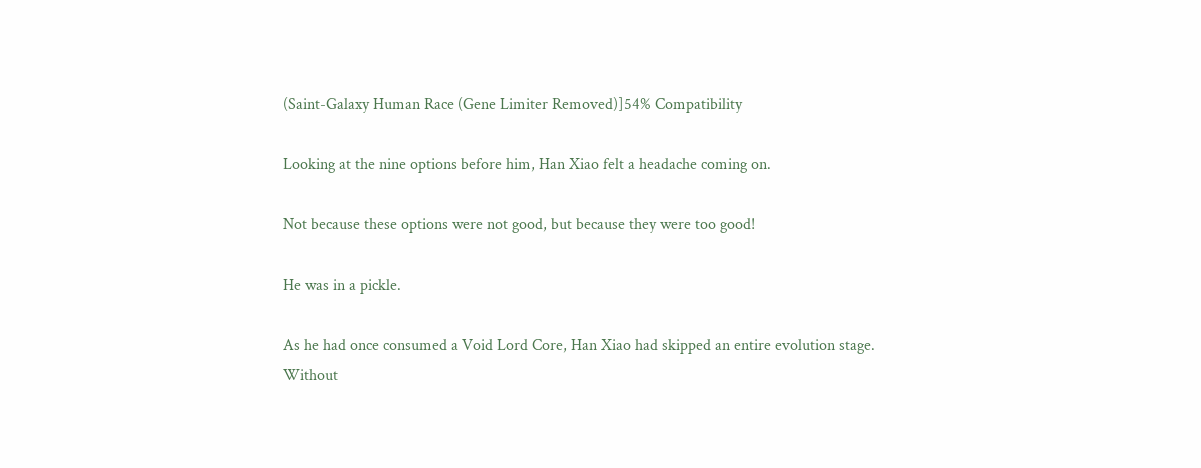(Saint-Galaxy Human Race (Gene Limiter Removed)]54% Compatibility

Looking at the nine options before him, Han Xiao felt a headache coming on.

Not because these options were not good, but because they were too good!

He was in a pickle.

As he had once consumed a Void Lord Core, Han Xiao had skipped an entire evolution stage. Without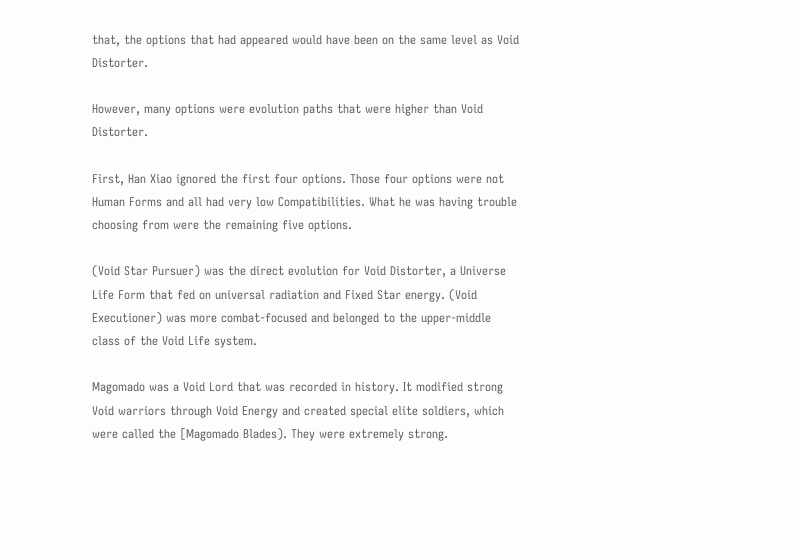that, the options that had appeared would have been on the same level as Void Distorter.

However, many options were evolution paths that were higher than Void Distorter.

First, Han Xiao ignored the first four options. Those four options were not Human Forms and all had very low Compatibilities. What he was having trouble choosing from were the remaining five options.

(Void Star Pursuer) was the direct evolution for Void Distorter, a Universe Life Form that fed on universal radiation and Fixed Star energy. (Void Executioner) was more combat-focused and belonged to the upper-middle class of the Void Life system.

Magomado was a Void Lord that was recorded in history. It modified strong Void warriors through Void Energy and created special elite soldiers, which were called the [Magomado Blades). They were extremely strong.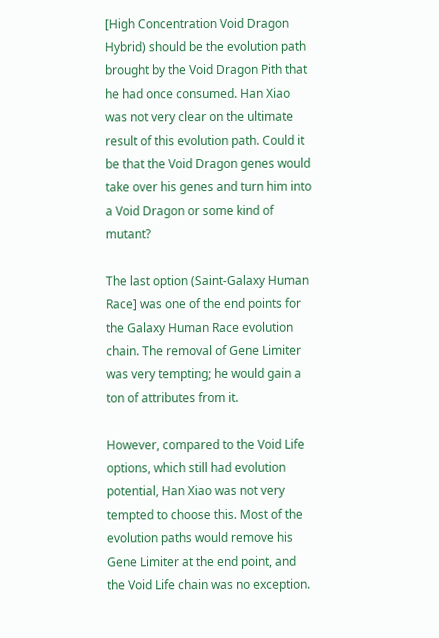[High Concentration Void Dragon Hybrid) should be the evolution path brought by the Void Dragon Pith that he had once consumed. Han Xiao was not very clear on the ultimate result of this evolution path. Could it be that the Void Dragon genes would take over his genes and turn him into a Void Dragon or some kind of mutant?

The last option (Saint-Galaxy Human Race] was one of the end points for the Galaxy Human Race evolution chain. The removal of Gene Limiter was very tempting; he would gain a ton of attributes from it.

However, compared to the Void Life options, which still had evolution potential, Han Xiao was not very tempted to choose this. Most of the evolution paths would remove his Gene Limiter at the end point, and the Void Life chain was no exception.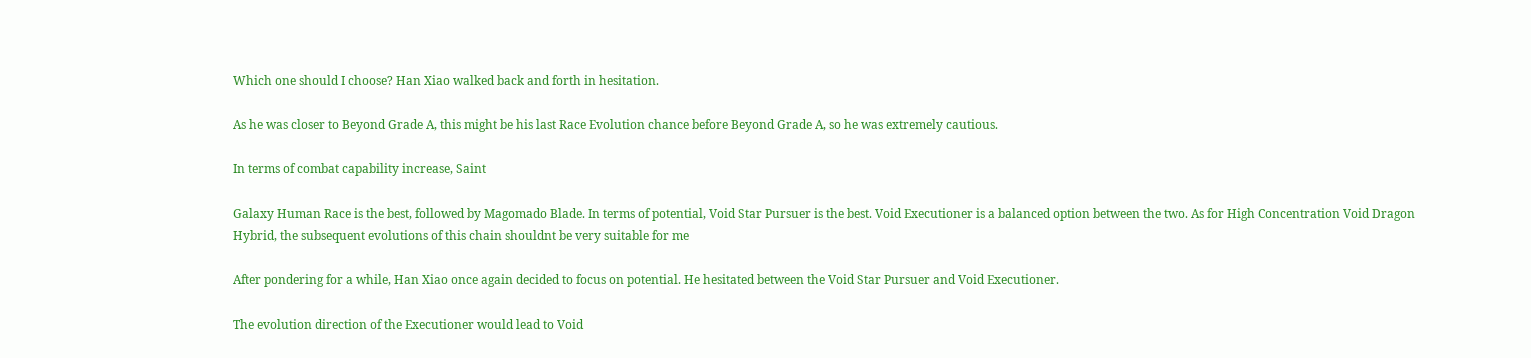Which one should I choose? Han Xiao walked back and forth in hesitation.

As he was closer to Beyond Grade A, this might be his last Race Evolution chance before Beyond Grade A, so he was extremely cautious.

In terms of combat capability increase, Saint

Galaxy Human Race is the best, followed by Magomado Blade. In terms of potential, Void Star Pursuer is the best. Void Executioner is a balanced option between the two. As for High Concentration Void Dragon Hybrid, the subsequent evolutions of this chain shouldnt be very suitable for me

After pondering for a while, Han Xiao once again decided to focus on potential. He hesitated between the Void Star Pursuer and Void Executioner.

The evolution direction of the Executioner would lead to Void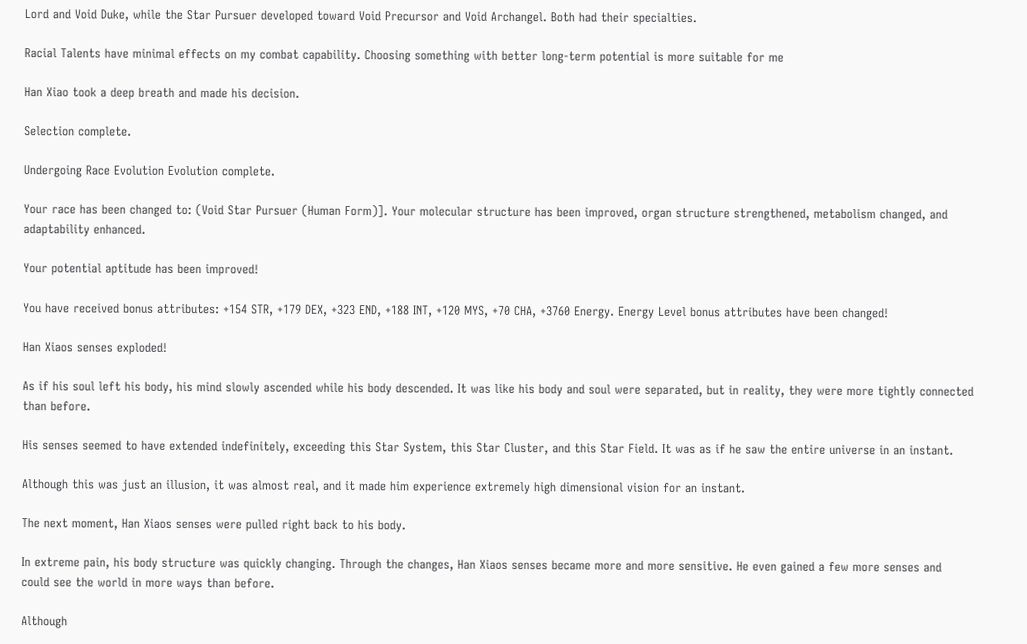Lord and Void Duke, while the Star Pursuer developed toward Void Precursor and Void Archangel. Both had their specialties.

Racial Talents have minimal effects on my combat capability. Choosing something with better long-term potential is more suitable for me

Han Xiao took a deep breath and made his decision.

Selection complete.

Undergoing Race Evolution Evolution complete.

Your race has been changed to: (Void Star Pursuer (Human Form)]. Your molecular structure has been improved, organ structure strengthened, metabolism changed, and adaptability enhanced.

Your potential aptitude has been improved!

You have received bonus attributes: +154 STR, +179 DEX, +323 END, +188 INT, +120 MYS, +70 CHA, +3760 Energy. Energy Level bonus attributes have been changed!

Han Xiaos senses exploded!

As if his soul left his body, his mind slowly ascended while his body descended. It was like his body and soul were separated, but in reality, they were more tightly connected than before.

His senses seemed to have extended indefinitely, exceeding this Star System, this Star Cluster, and this Star Field. It was as if he saw the entire universe in an instant.

Although this was just an illusion, it was almost real, and it made him experience extremely high dimensional vision for an instant.

The next moment, Han Xiaos senses were pulled right back to his body.

In extreme pain, his body structure was quickly changing. Through the changes, Han Xiaos senses became more and more sensitive. He even gained a few more senses and could see the world in more ways than before.

Although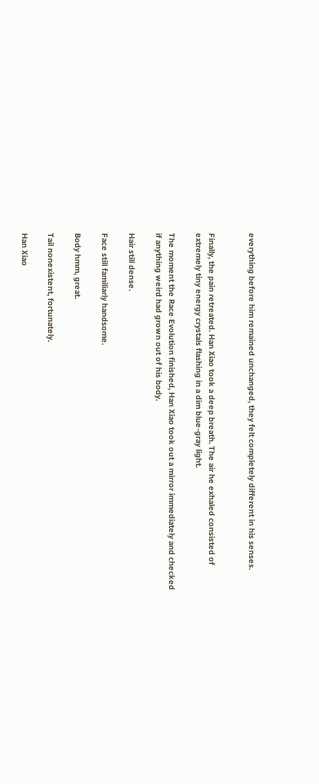everything before him remained unchanged, they felt completely different in his senses.


Finally, the pain retreated. Han Xiao took a deep breath. The air he exhaled consisted of extremely tiny energy crystals flashing in a dim blue-gray light.

The moment the Race Evolution finished, Han Xiao took out a mirror immediately and checked if anything weird had grown out of his body.

Hair still dense.

Face still familiarly handsome.

Body hmm, great.

Tail nonexistent, fortunately.

Han Xiao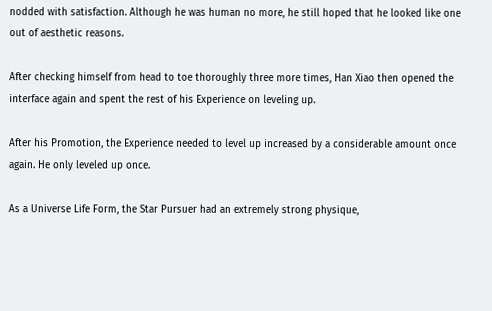nodded with satisfaction. Although he was human no more, he still hoped that he looked like one out of aesthetic reasons.

After checking himself from head to toe thoroughly three more times, Han Xiao then opened the interface again and spent the rest of his Experience on leveling up.

After his Promotion, the Experience needed to level up increased by a considerable amount once again. He only leveled up once.

As a Universe Life Form, the Star Pursuer had an extremely strong physique,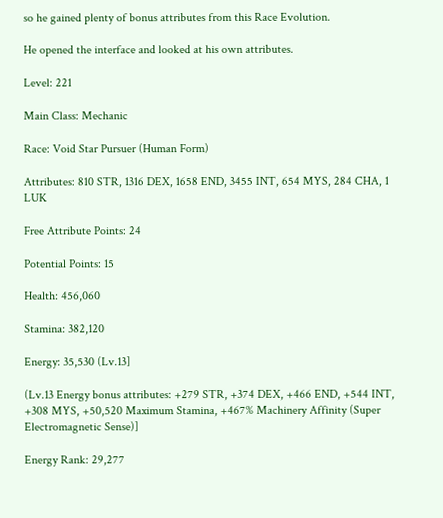so he gained plenty of bonus attributes from this Race Evolution.

He opened the interface and looked at his own attributes.

Level: 221

Main Class: Mechanic

Race: Void Star Pursuer (Human Form)

Attributes: 810 STR, 1316 DEX, 1658 END, 3455 INT, 654 MYS, 284 CHA, 1 LUK

Free Attribute Points: 24

Potential Points: 15

Health: 456,060

Stamina: 382,120

Energy: 35,530 (Lv.13]

(Lv.13 Energy bonus attributes: +279 STR, +374 DEX, +466 END, +544 INT, +308 MYS, +50,520 Maximum Stamina, +467% Machinery Affinity (Super Electromagnetic Sense)]

Energy Rank: 29,277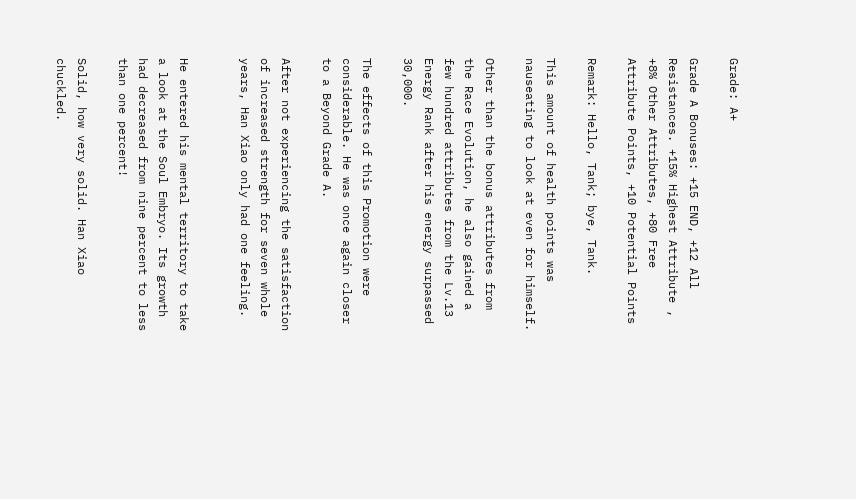Grade: A+

Grade A Bonuses: +15 END, +12 All Resistances. +15% Highest Attribute , +8% Other Attributes, +80 Free Attribute Points, +10 Potential Points

Remark: Hello, Tank; bye, Tank.

This amount of health points was nauseating to look at even for himself.

Other than the bonus attributes from the Race Evolution, he also gained a few hundred attributes from the Lv.13 Energy Rank after his energy surpassed 30,000.

The effects of this Promotion were considerable. He was once again closer to a Beyond Grade A.

After not experiencing the satisfaction of increased strength for seven whole years, Han Xiao only had one feeling.


He entered his mental territory to take a look at the Soul Embryo. Its growth had decreased from nine percent to less than one percent!

Solid, how very solid. Han Xiao chuckled.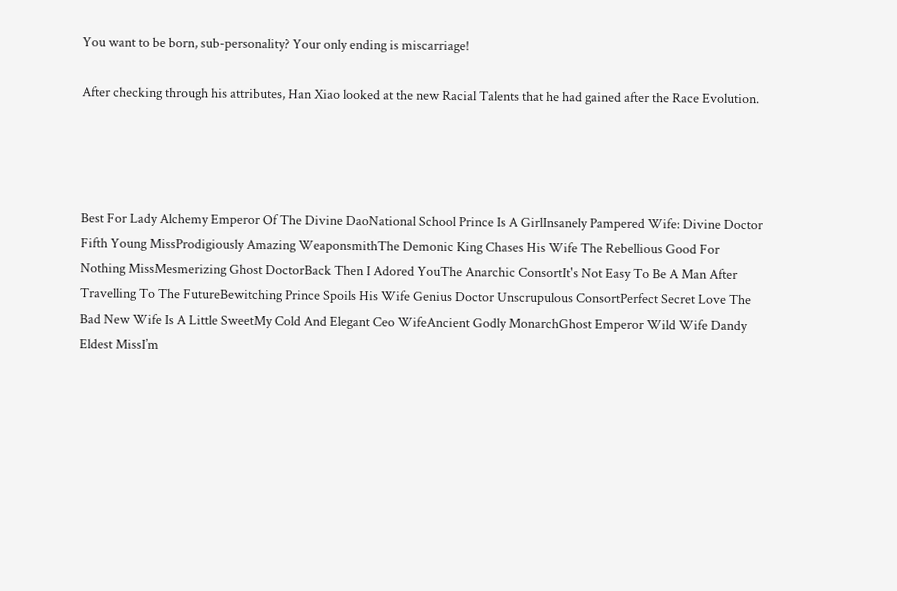You want to be born, sub-personality? Your only ending is miscarriage!

After checking through his attributes, Han Xiao looked at the new Racial Talents that he had gained after the Race Evolution.




Best For Lady Alchemy Emperor Of The Divine DaoNational School Prince Is A GirlInsanely Pampered Wife: Divine Doctor Fifth Young MissProdigiously Amazing WeaponsmithThe Demonic King Chases His Wife The Rebellious Good For Nothing MissMesmerizing Ghost DoctorBack Then I Adored YouThe Anarchic ConsortIt's Not Easy To Be A Man After Travelling To The FutureBewitching Prince Spoils His Wife Genius Doctor Unscrupulous ConsortPerfect Secret Love The Bad New Wife Is A Little SweetMy Cold And Elegant Ceo WifeAncient Godly MonarchGhost Emperor Wild Wife Dandy Eldest MissI’m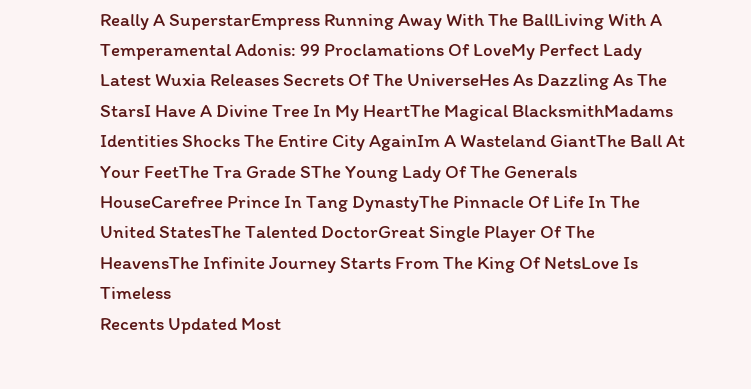Really A SuperstarEmpress Running Away With The BallLiving With A Temperamental Adonis: 99 Proclamations Of LoveMy Perfect Lady
Latest Wuxia Releases Secrets Of The UniverseHes As Dazzling As The StarsI Have A Divine Tree In My HeartThe Magical BlacksmithMadams Identities Shocks The Entire City AgainIm A Wasteland GiantThe Ball At Your FeetThe Tra Grade SThe Young Lady Of The Generals HouseCarefree Prince In Tang DynastyThe Pinnacle Of Life In The United StatesThe Talented DoctorGreat Single Player Of The HeavensThe Infinite Journey Starts From The King Of NetsLove Is Timeless
Recents Updated Most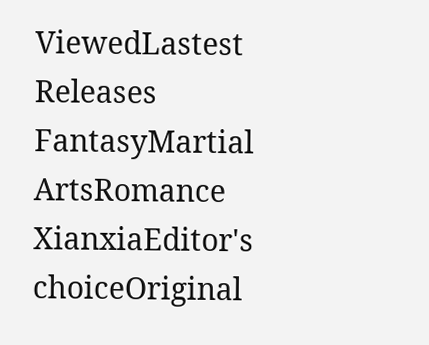ViewedLastest Releases
FantasyMartial ArtsRomance
XianxiaEditor's choiceOriginal